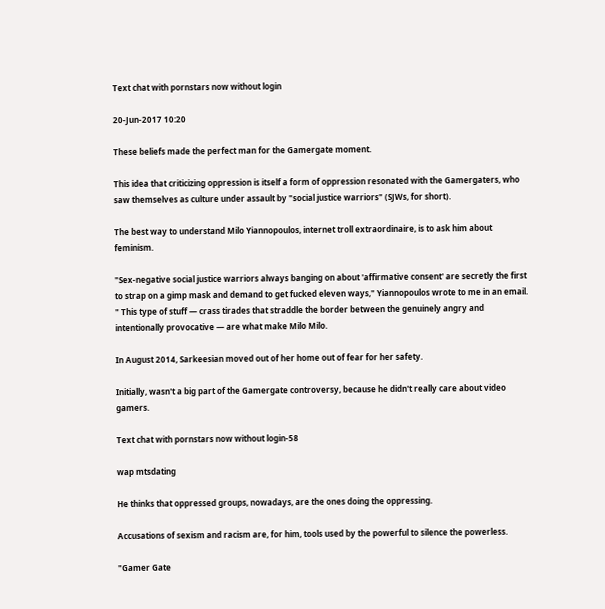Text chat with pornstars now without login

20-Jun-2017 10:20

These beliefs made the perfect man for the Gamergate moment.

This idea that criticizing oppression is itself a form of oppression resonated with the Gamergaters, who saw themselves as culture under assault by "social justice warriors" (SJWs, for short).

The best way to understand Milo Yiannopoulos, internet troll extraordinaire, is to ask him about feminism.

"Sex-negative social justice warriors always banging on about 'affirmative consent' are secretly the first to strap on a gimp mask and demand to get fucked eleven ways," Yiannopoulos wrote to me in an email. " This type of stuff — crass tirades that straddle the border between the genuinely angry and intentionally provocative — are what make Milo Milo.

In August 2014, Sarkeesian moved out of her home out of fear for her safety.

Initially, wasn't a big part of the Gamergate controversy, because he didn't really care about video gamers.

Text chat with pornstars now without login-58

wap mtsdating

He thinks that oppressed groups, nowadays, are the ones doing the oppressing.

Accusations of sexism and racism are, for him, tools used by the powerful to silence the powerless.

"Gamer Gate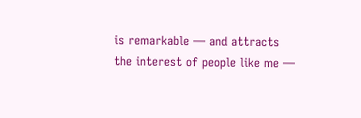is remarkable — and attracts the interest of people like me —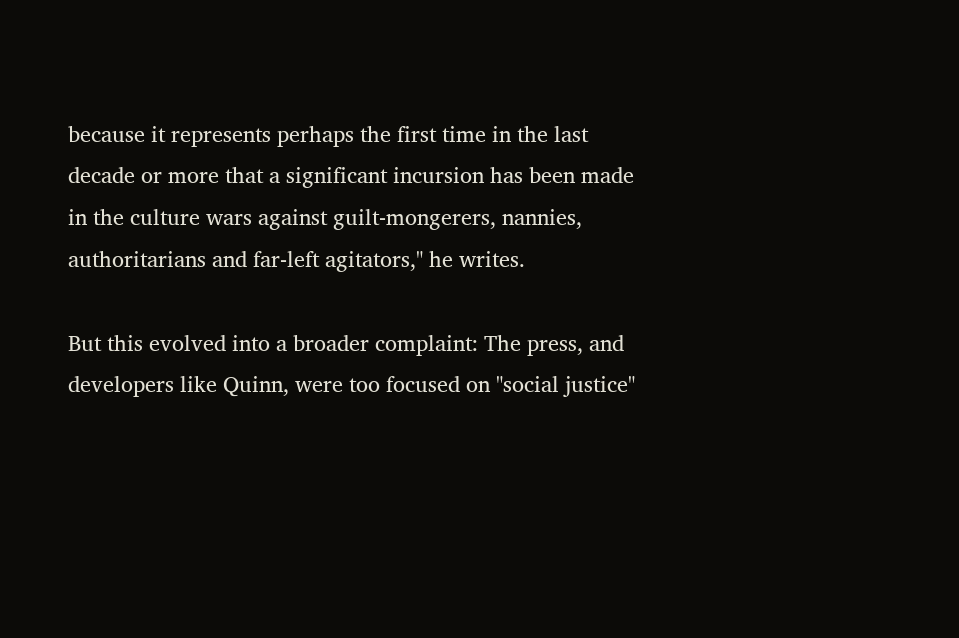because it represents perhaps the first time in the last decade or more that a significant incursion has been made in the culture wars against guilt-mongerers, nannies, authoritarians and far-left agitators," he writes.

But this evolved into a broader complaint: The press, and developers like Quinn, were too focused on "social justice"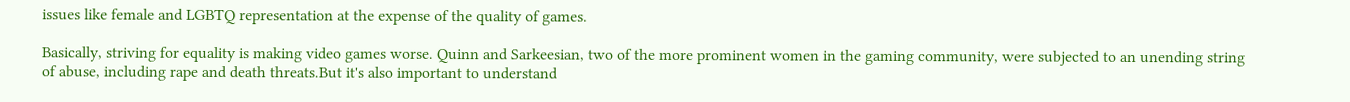issues like female and LGBTQ representation at the expense of the quality of games.

Basically, striving for equality is making video games worse. Quinn and Sarkeesian, two of the more prominent women in the gaming community, were subjected to an unending string of abuse, including rape and death threats.But it's also important to understand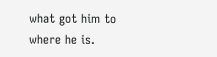what got him to where he is.